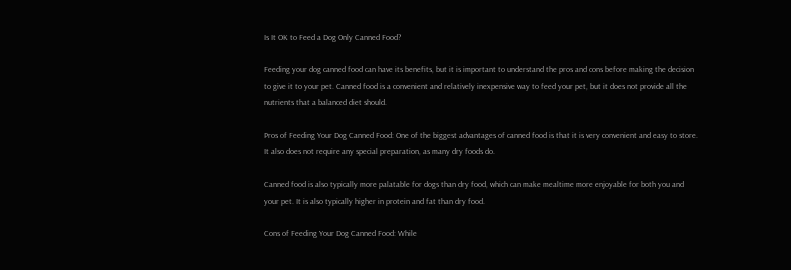Is It OK to Feed a Dog Only Canned Food?

Feeding your dog canned food can have its benefits, but it is important to understand the pros and cons before making the decision to give it to your pet. Canned food is a convenient and relatively inexpensive way to feed your pet, but it does not provide all the nutrients that a balanced diet should.

Pros of Feeding Your Dog Canned Food: One of the biggest advantages of canned food is that it is very convenient and easy to store. It also does not require any special preparation, as many dry foods do.

Canned food is also typically more palatable for dogs than dry food, which can make mealtime more enjoyable for both you and your pet. It is also typically higher in protein and fat than dry food.

Cons of Feeding Your Dog Canned Food: While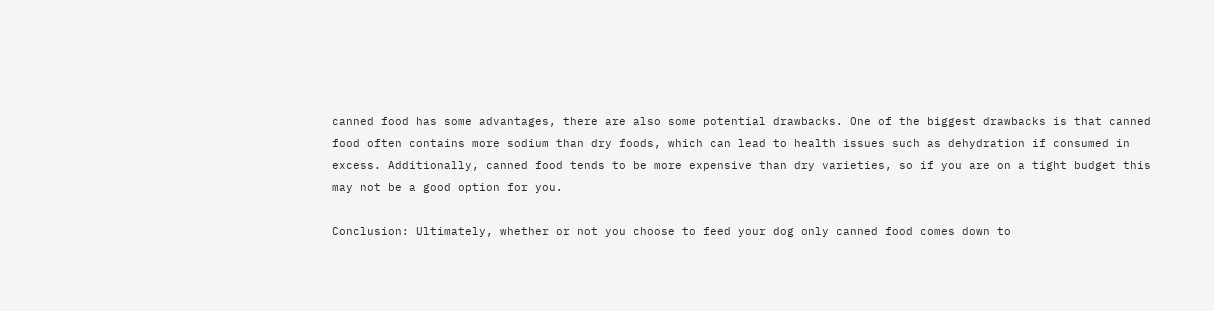canned food has some advantages, there are also some potential drawbacks. One of the biggest drawbacks is that canned food often contains more sodium than dry foods, which can lead to health issues such as dehydration if consumed in excess. Additionally, canned food tends to be more expensive than dry varieties, so if you are on a tight budget this may not be a good option for you.

Conclusion: Ultimately, whether or not you choose to feed your dog only canned food comes down to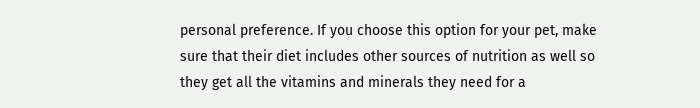personal preference. If you choose this option for your pet, make sure that their diet includes other sources of nutrition as well so they get all the vitamins and minerals they need for a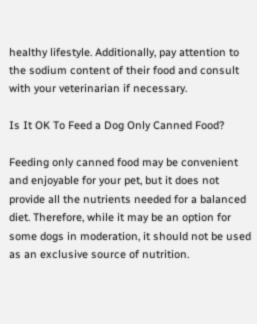healthy lifestyle. Additionally, pay attention to the sodium content of their food and consult with your veterinarian if necessary.

Is It OK To Feed a Dog Only Canned Food?

Feeding only canned food may be convenient and enjoyable for your pet, but it does not provide all the nutrients needed for a balanced diet. Therefore, while it may be an option for some dogs in moderation, it should not be used as an exclusive source of nutrition.